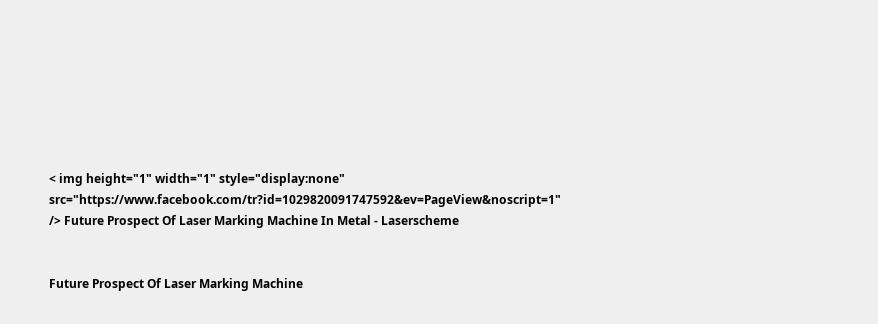< img height="1" width="1" style="display:none" src="https://www.facebook.com/tr?id=1029820091747592&ev=PageView&noscript=1" /> Future Prospect Of Laser Marking Machine In Metal - Laserscheme


Future Prospect Of Laser Marking Machine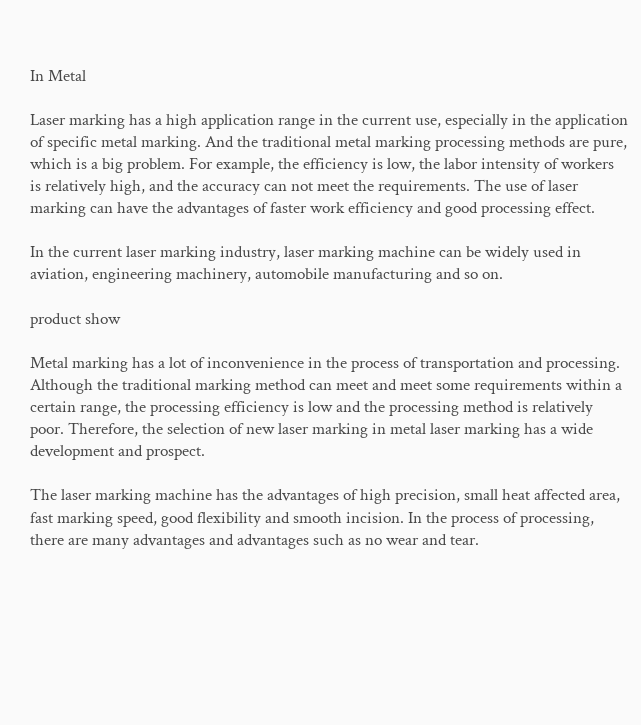In Metal

Laser marking has a high application range in the current use, especially in the application of specific metal marking. And the traditional metal marking processing methods are pure, which is a big problem. For example, the efficiency is low, the labor intensity of workers is relatively high, and the accuracy can not meet the requirements. The use of laser marking can have the advantages of faster work efficiency and good processing effect.

In the current laser marking industry, laser marking machine can be widely used in aviation, engineering machinery, automobile manufacturing and so on.

product show

Metal marking has a lot of inconvenience in the process of transportation and processing. Although the traditional marking method can meet and meet some requirements within a certain range, the processing efficiency is low and the processing method is relatively poor. Therefore, the selection of new laser marking in metal laser marking has a wide development and prospect.

The laser marking machine has the advantages of high precision, small heat affected area, fast marking speed, good flexibility and smooth incision. In the process of processing, there are many advantages and advantages such as no wear and tear.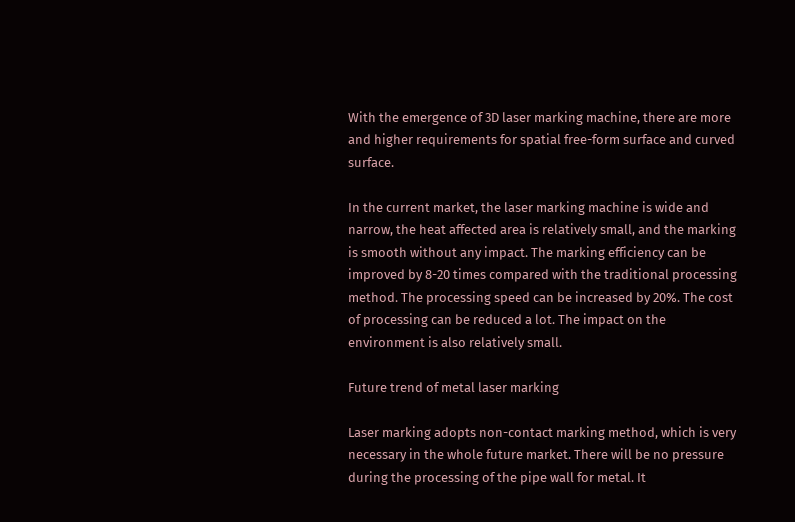With the emergence of 3D laser marking machine, there are more and higher requirements for spatial free-form surface and curved surface.

In the current market, the laser marking machine is wide and narrow, the heat affected area is relatively small, and the marking is smooth without any impact. The marking efficiency can be improved by 8-20 times compared with the traditional processing method. The processing speed can be increased by 20%. The cost of processing can be reduced a lot. The impact on the environment is also relatively small.

Future trend of metal laser marking

Laser marking adopts non-contact marking method, which is very necessary in the whole future market. There will be no pressure during the processing of the pipe wall for metal. It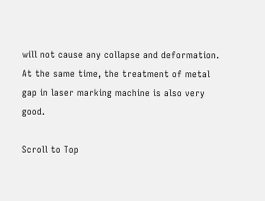will not cause any collapse and deformation. At the same time, the treatment of metal gap in laser marking machine is also very good.

Scroll to Top